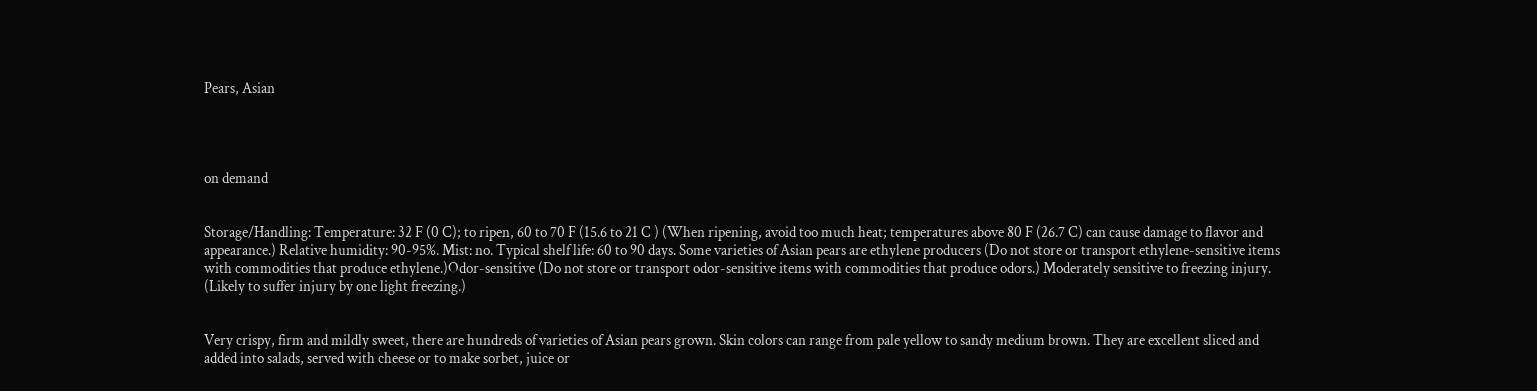Pears, Asian




on demand


Storage/Handling: Temperature: 32 F (0 C); to ripen, 60 to 70 F (15.6 to 21 C ) (When ripening, avoid too much heat; temperatures above 80 F (26.7 C) can cause damage to flavor and appearance.) Relative humidity: 90-95%. Mist: no. Typical shelf life: 60 to 90 days. Some varieties of Asian pears are ethylene producers (Do not store or transport ethylene-sensitive items with commodities that produce ethylene.)Odor-sensitive (Do not store or transport odor-sensitive items with commodities that produce odors.) Moderately sensitive to freezing injury. (Likely to suffer injury by one light freezing.)


Very crispy, firm and mildly sweet, there are hundreds of varieties of Asian pears grown. Skin colors can range from pale yellow to sandy medium brown. They are excellent sliced and added into salads, served with cheese or to make sorbet, juice or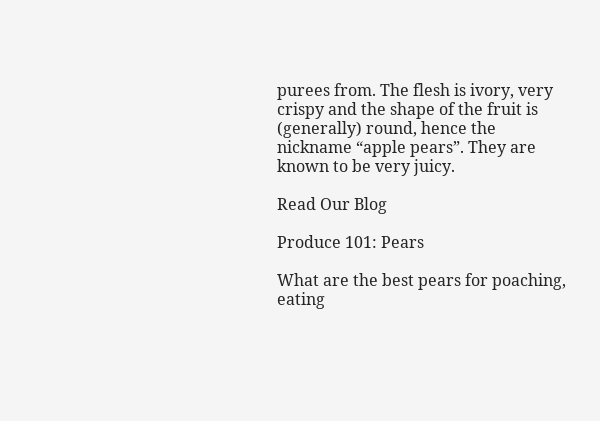purees from. The flesh is ivory, very crispy and the shape of the fruit is (generally) round, hence the nickname “apple pears”. They are known to be very juicy.

Read Our Blog

Produce 101: Pears

What are the best pears for poaching, eating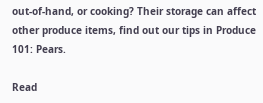out-of-hand, or cooking? Their storage can affect other produce items, find out our tips in Produce 101: Pears.

Read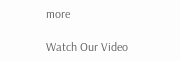more

Watch Our Video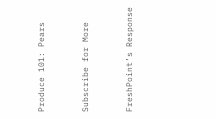Produce 101: Pears


Subscribe for More


FreshPoint’s Response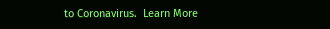to Coronavirus.  Learn More